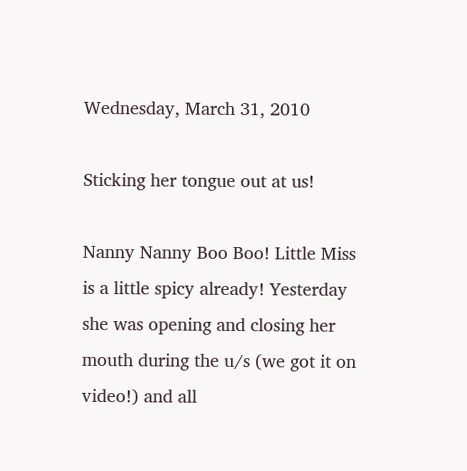Wednesday, March 31, 2010

Sticking her tongue out at us!

Nanny Nanny Boo Boo! Little Miss is a little spicy already! Yesterday she was opening and closing her mouth during the u/s (we got it on video!) and all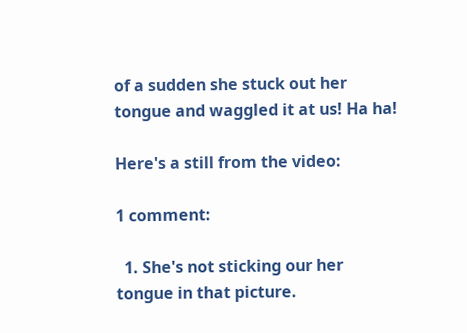of a sudden she stuck out her tongue and waggled it at us! Ha ha!

Here's a still from the video:

1 comment:

  1. She's not sticking our her tongue in that picture.